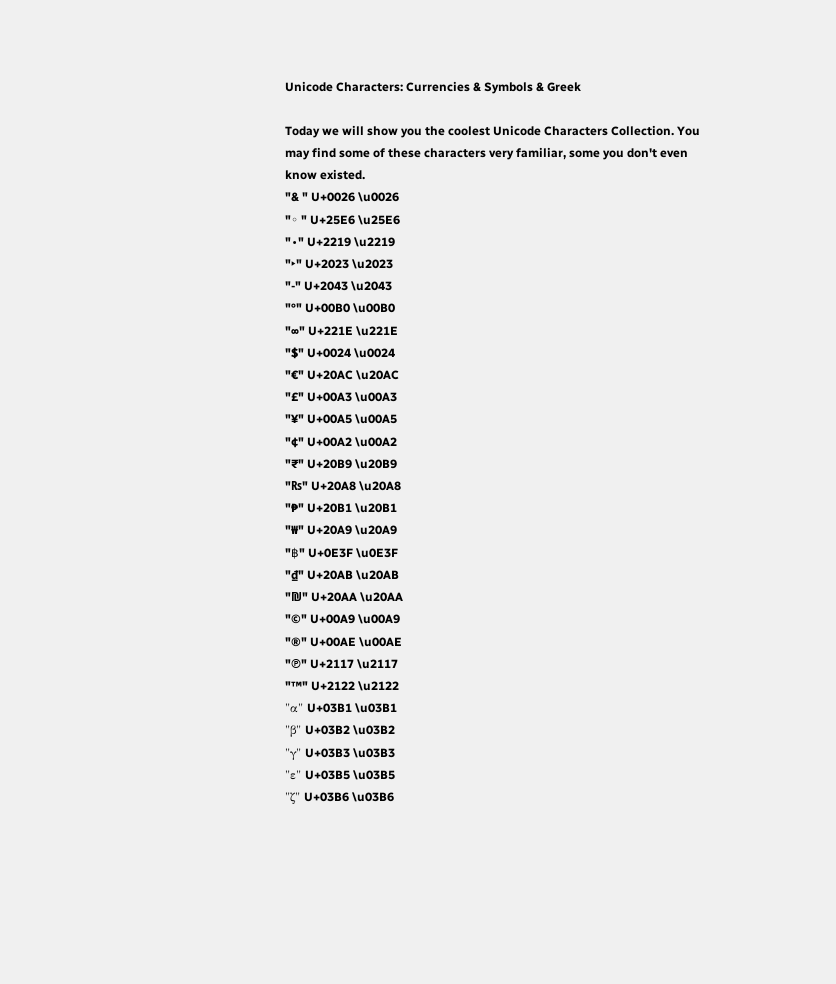Unicode Characters: Currencies & Symbols & Greek

Today we will show you the coolest Unicode Characters Collection. You may find some of these characters very familiar, some you don't even know existed.
"& " U+0026 \u0026
"◦ " U+25E6 \u25E6
"∙" U+2219 \u2219
"‣" U+2023 \u2023
"⁃" U+2043 \u2043
"°" U+00B0 \u00B0
"∞" U+221E \u221E
"$" U+0024 \u0024
"€" U+20AC \u20AC
"£" U+00A3 \u00A3
"¥" U+00A5 \u00A5
"¢" U+00A2 \u00A2
"₹" U+20B9 \u20B9
"₨" U+20A8 \u20A8
"₱" U+20B1 \u20B1
"₩" U+20A9 \u20A9
"฿" U+0E3F \u0E3F
"₫" U+20AB \u20AB
"₪" U+20AA \u20AA
"©" U+00A9 \u00A9
"®" U+00AE \u00AE
"℗" U+2117 \u2117
"™" U+2122 \u2122
"α" U+03B1 \u03B1
"β" U+03B2 \u03B2
"γ" U+03B3 \u03B3
"ε" U+03B5 \u03B5
"ζ" U+03B6 \u03B6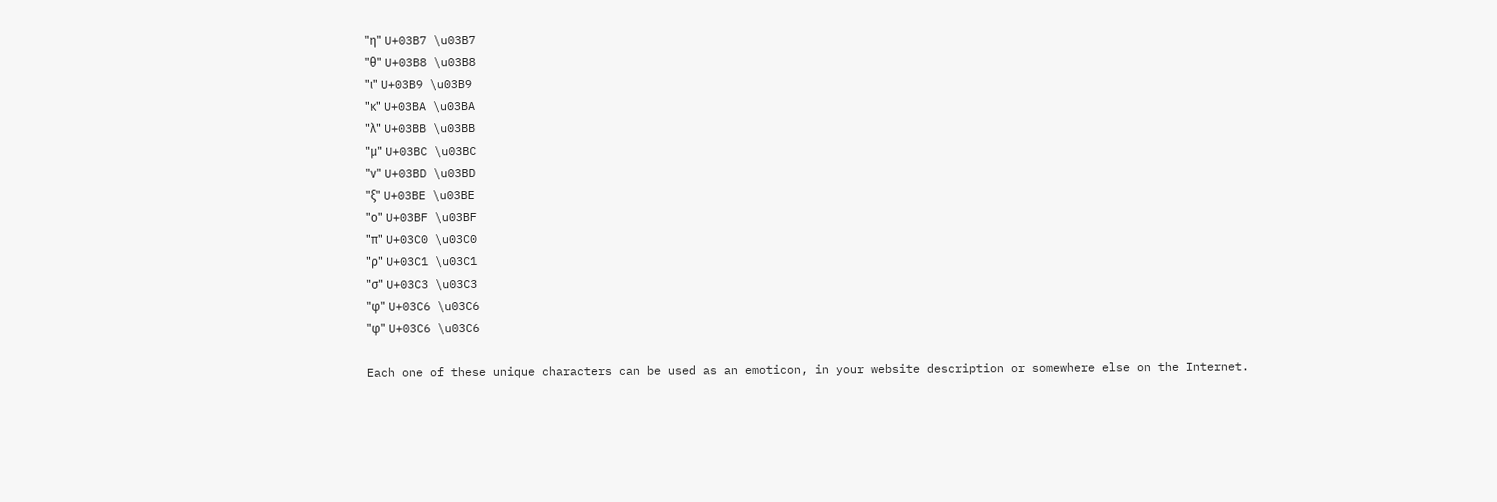"η" U+03B7 \u03B7
"θ" U+03B8 \u03B8
"ι" U+03B9 \u03B9
"κ" U+03BA \u03BA
"λ" U+03BB \u03BB
"μ" U+03BC \u03BC
"ν" U+03BD \u03BD
"ξ" U+03BE \u03BE
"ο" U+03BF \u03BF
"π" U+03C0 \u03C0
"ρ" U+03C1 \u03C1
"σ" U+03C3 \u03C3
"φ" U+03C6 \u03C6
"φ" U+03C6 \u03C6

Each one of these unique characters can be used as an emoticon, in your website description or somewhere else on the Internet.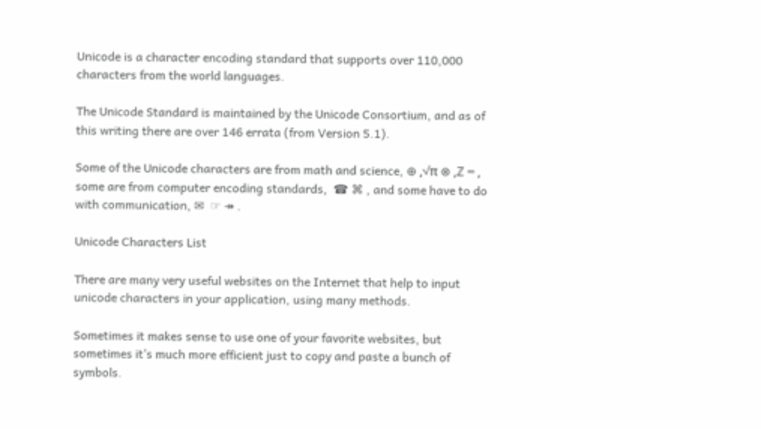Unicode is a character encoding standard that supports over 110,000 characters from the world languages.

The Unicode Standard is maintained by the Unicode Consortium, and as of this writing there are over 146 errata (from Version 5.1).

Some of the Unicode characters are from math and science, ⊕ ,√π ⊗ ,ℤ ∞ , some are from computer encoding standards,  ☎ ⌘ , and some have to do with communication, ✉  ☞ ↠ .

Unicode Characters List

There are many very useful websites on the Internet that help to input unicode characters in your application, using many methods.

Sometimes it makes sense to use one of your favorite websites, but sometimes it’s much more efficient just to copy and paste a bunch of symbols.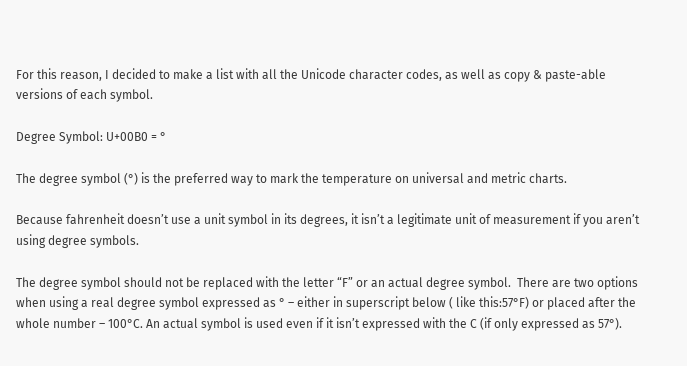For this reason, I decided to make a list with all the Unicode character codes, as well as copy & paste-able versions of each symbol.

Degree Symbol: U+00B0 = °

The degree symbol (°) is the preferred way to mark the temperature on universal and metric charts.

Because fahrenheit doesn’t use a unit symbol in its degrees, it isn’t a legitimate unit of measurement if you aren’t using degree symbols.

The degree symbol should not be replaced with the letter “F” or an actual degree symbol.  There are two options when using a real degree symbol expressed as ° – either in superscript below ( like this:57°F) or placed after the whole number – 100°C. An actual symbol is used even if it isn’t expressed with the C (if only expressed as 57°).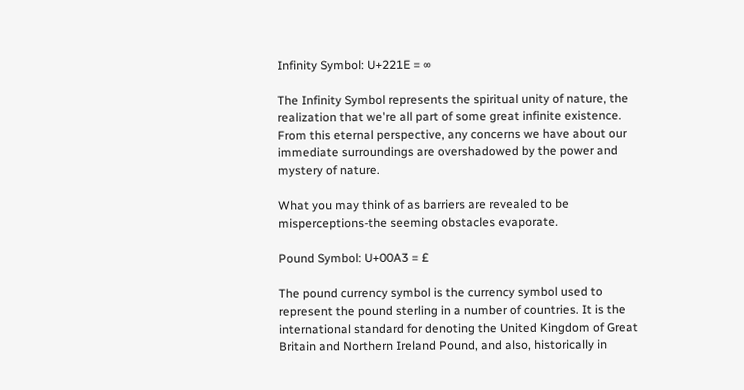Infinity Symbol: U+221E = ∞

The Infinity Symbol represents the spiritual unity of nature, the realization that we're all part of some great infinite existence. From this eternal perspective, any concerns we have about our immediate surroundings are overshadowed by the power and mystery of nature.

What you may think of as barriers are revealed to be misperceptions-the seeming obstacles evaporate.

Pound Symbol: U+00A3 = £

The pound currency symbol is the currency symbol used to represent the pound sterling in a number of countries. It is the international standard for denoting the United Kingdom of Great Britain and Northern Ireland Pound, and also, historically in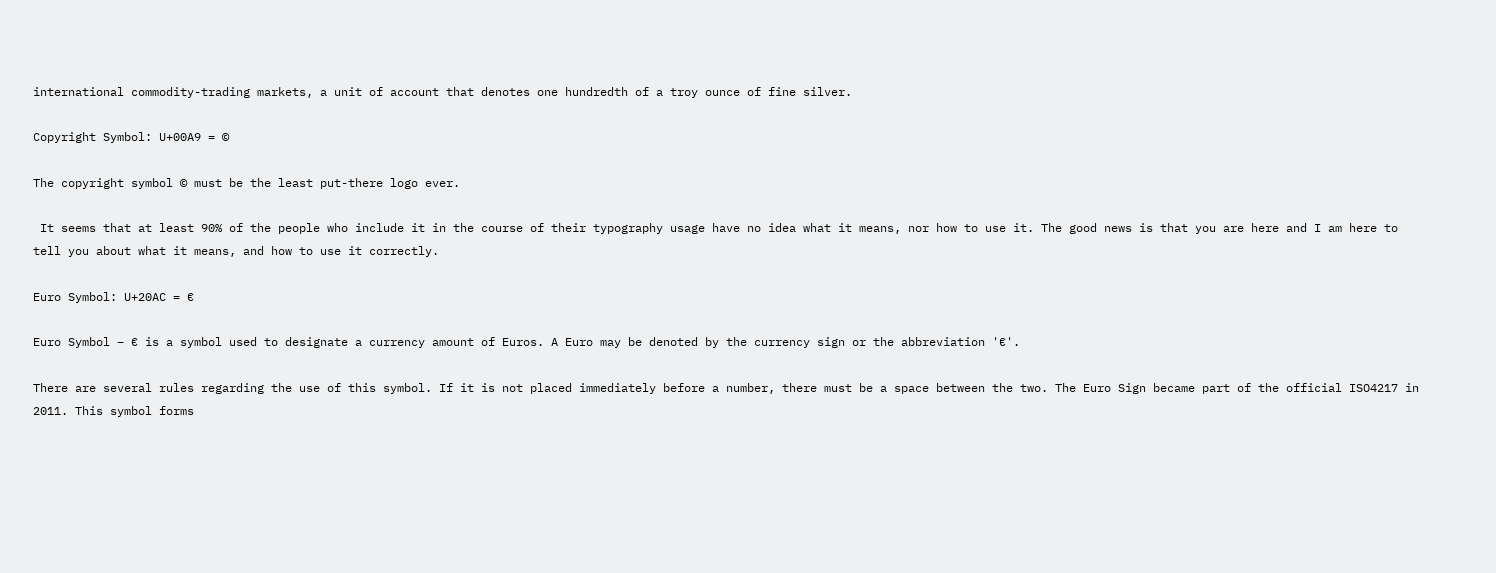international commodity-trading markets, a unit of account that denotes one hundredth of a troy ounce of fine silver.

Copyright Symbol: U+00A9 = ©

The copyright symbol © must be the least put-there logo ever.

 It seems that at least 90% of the people who include it in the course of their typography usage have no idea what it means, nor how to use it. The good news is that you are here and I am here to tell you about what it means, and how to use it correctly.

Euro Symbol: U+20AC = €

Euro Symbol – € is a symbol used to designate a currency amount of Euros. A Euro may be denoted by the currency sign or the abbreviation '€'.

There are several rules regarding the use of this symbol. If it is not placed immediately before a number, there must be a space between the two. The Euro Sign became part of the official ISO4217 in 2011. This symbol forms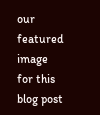our featured image for this blog post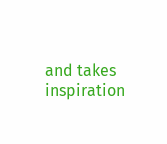and takes inspiration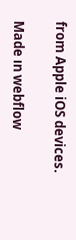from Apple iOS devices.

Made ın webflow